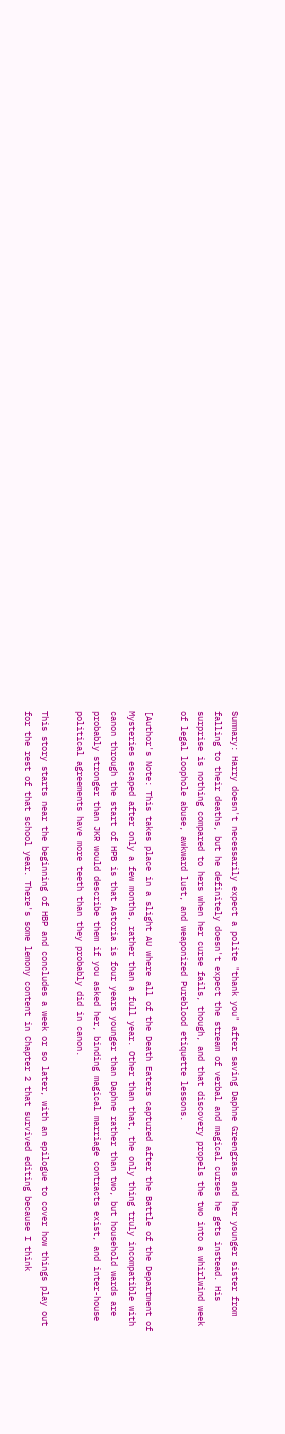Summary: Harry doesn't necessarily expect a polite "thank you" after saving Daphne Greengrass and her younger sister from falling to their deaths, but he definitely doesn't expect the stream of verbal and magical curses he gets instead. His surprise is nothing compared to hers when her curse fails, though, and that discovery propels the two into a whirlwind week of legal loophole abuse, awkward lust, and weaponized Pureblood etiquette lessons.

[Author's Note: This takes place in a slight AU where all of the Death Eaters captured after the Battle of the Department of Mysteries escaped after only a few months, rather than a full year. Other than that, the only thing truly incompatible with canon through the start of HPB is that Astoria is four years younger than Daphne rather than two, but household wards are probably stronger than JKR would describe them if you asked her, binding magical marriage contracts exist, and inter-house political agreements have more teeth than they probably did in canon.

This story starts near the beginning of HBP and concludes a week or so later, with an epilogue to cover how things play out for the rest of that school year. There's some lemony content in Chapter 2 that survived editing because I think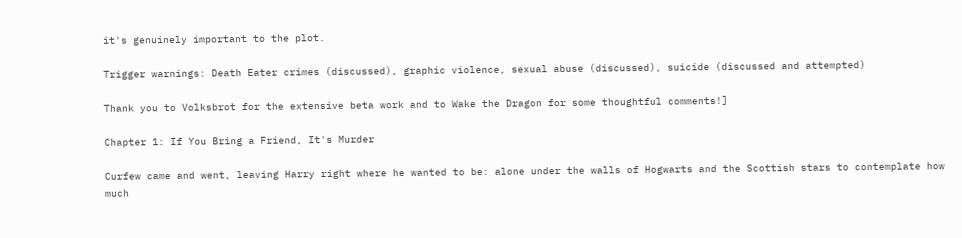it's genuinely important to the plot.

Trigger warnings: Death Eater crimes (discussed), graphic violence, sexual abuse (discussed), suicide (discussed and attempted)

Thank you to Volksbrot for the extensive beta work and to Wake the Dragon for some thoughtful comments!]

Chapter 1: If You Bring a Friend, It's Murder

Curfew came and went, leaving Harry right where he wanted to be: alone under the walls of Hogwarts and the Scottish stars to contemplate how much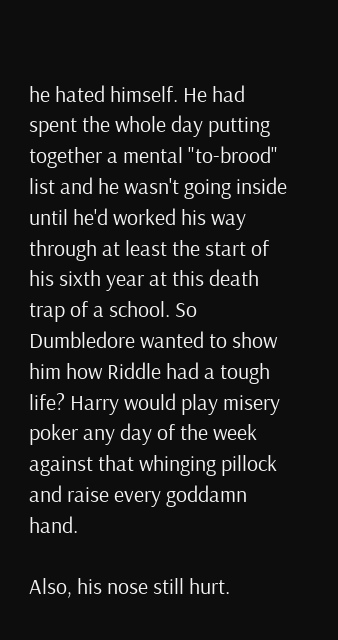he hated himself. He had spent the whole day putting together a mental "to-brood" list and he wasn't going inside until he'd worked his way through at least the start of his sixth year at this death trap of a school. So Dumbledore wanted to show him how Riddle had a tough life? Harry would play misery poker any day of the week against that whinging pillock and raise every goddamn hand.

Also, his nose still hurt.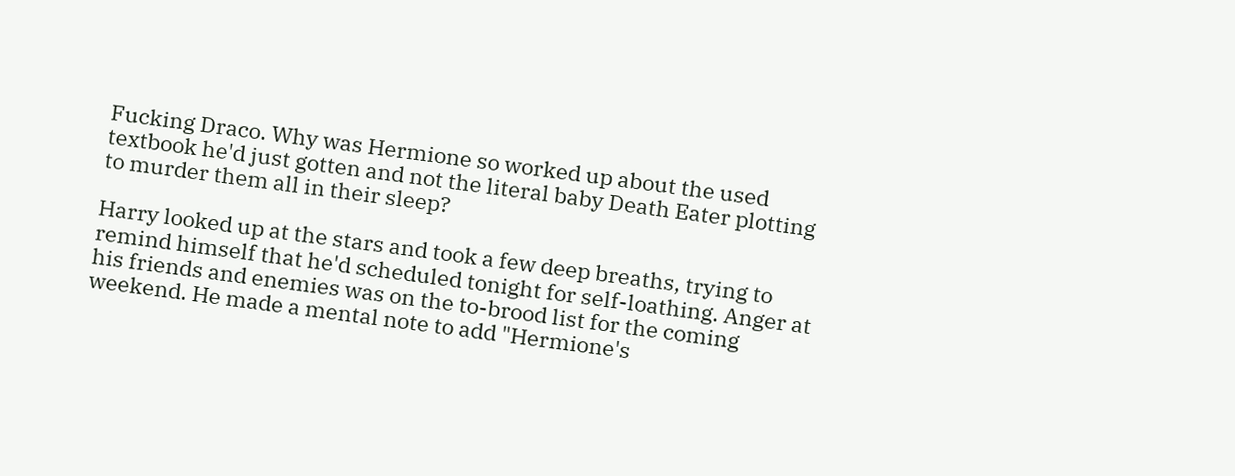Fucking Draco. Why was Hermione so worked up about the used textbook he'd just gotten and not the literal baby Death Eater plotting to murder them all in their sleep?

Harry looked up at the stars and took a few deep breaths, trying to remind himself that he'd scheduled tonight for self-loathing. Anger at his friends and enemies was on the to-brood list for the coming weekend. He made a mental note to add "Hermione's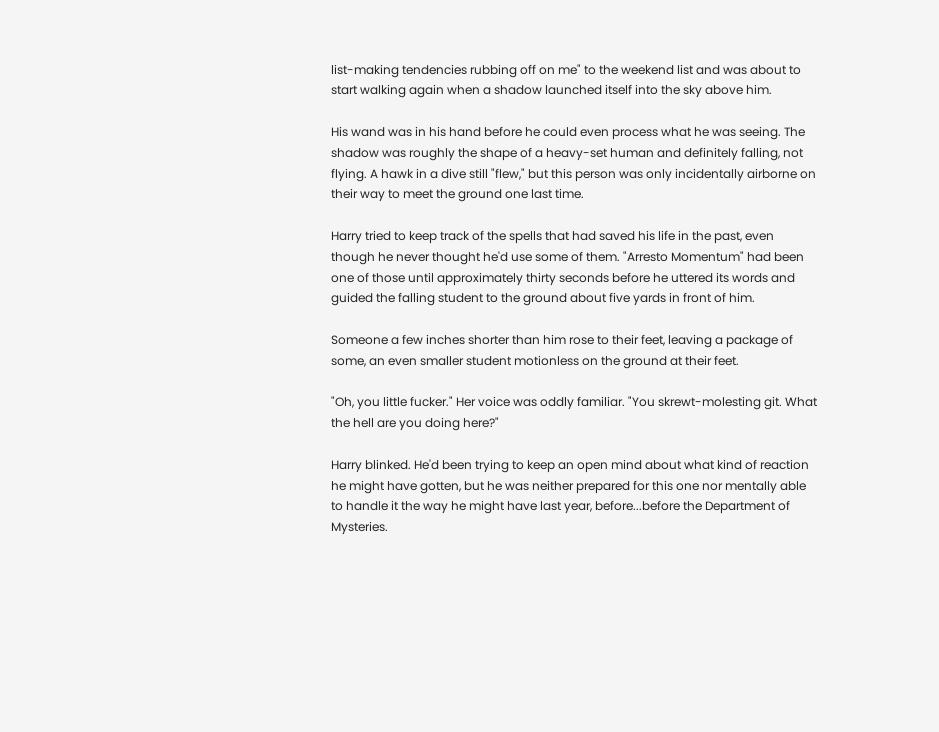list-making tendencies rubbing off on me" to the weekend list and was about to start walking again when a shadow launched itself into the sky above him.

His wand was in his hand before he could even process what he was seeing. The shadow was roughly the shape of a heavy-set human and definitely falling, not flying. A hawk in a dive still "flew," but this person was only incidentally airborne on their way to meet the ground one last time.

Harry tried to keep track of the spells that had saved his life in the past, even though he never thought he'd use some of them. "Arresto Momentum" had been one of those until approximately thirty seconds before he uttered its words and guided the falling student to the ground about five yards in front of him.

Someone a few inches shorter than him rose to their feet, leaving a package of some, an even smaller student motionless on the ground at their feet.

"Oh, you little fucker." Her voice was oddly familiar. "You skrewt-molesting git. What the hell are you doing here?"

Harry blinked. He'd been trying to keep an open mind about what kind of reaction he might have gotten, but he was neither prepared for this one nor mentally able to handle it the way he might have last year, before...before the Department of Mysteries.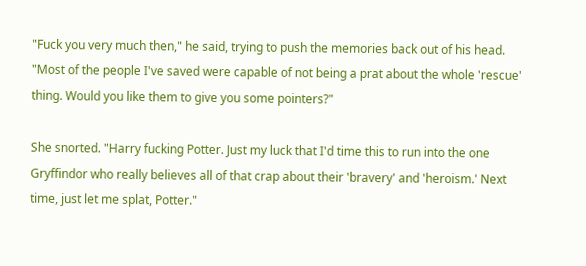"Fuck you very much then," he said, trying to push the memories back out of his head. "Most of the people I've saved were capable of not being a prat about the whole 'rescue' thing. Would you like them to give you some pointers?"

She snorted. "Harry fucking Potter. Just my luck that I'd time this to run into the one Gryffindor who really believes all of that crap about their 'bravery' and 'heroism.' Next time, just let me splat, Potter."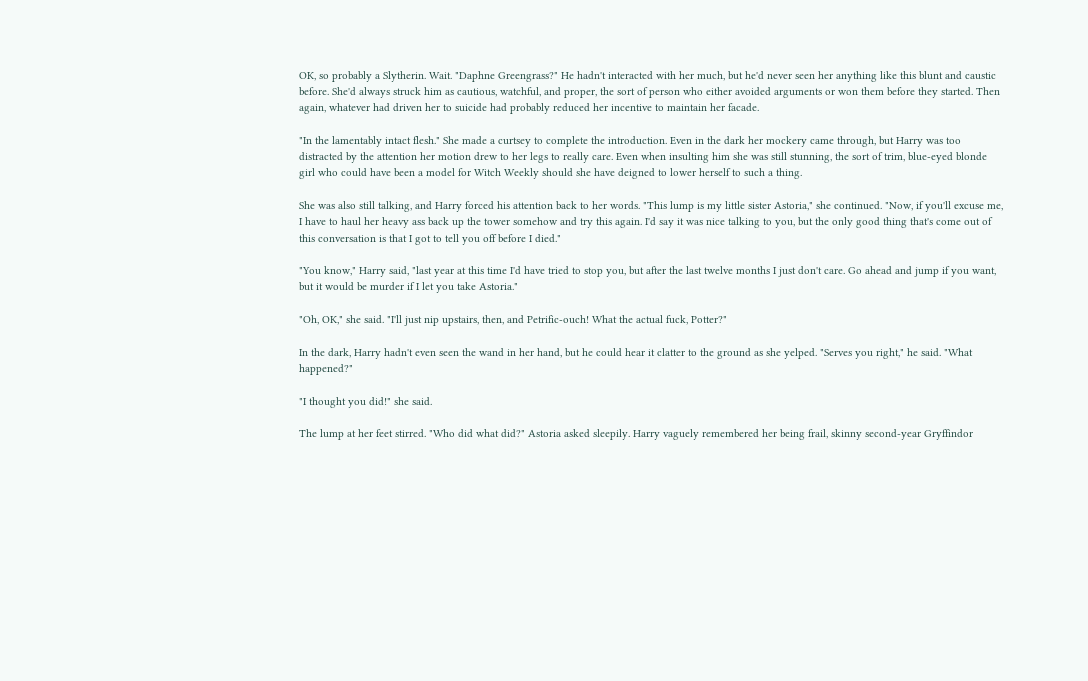OK, so probably a Slytherin. Wait. "Daphne Greengrass?" He hadn't interacted with her much, but he'd never seen her anything like this blunt and caustic before. She'd always struck him as cautious, watchful, and proper, the sort of person who either avoided arguments or won them before they started. Then again, whatever had driven her to suicide had probably reduced her incentive to maintain her facade.

"In the lamentably intact flesh." She made a curtsey to complete the introduction. Even in the dark her mockery came through, but Harry was too distracted by the attention her motion drew to her legs to really care. Even when insulting him she was still stunning, the sort of trim, blue-eyed blonde girl who could have been a model for Witch Weekly should she have deigned to lower herself to such a thing.

She was also still talking, and Harry forced his attention back to her words. "This lump is my little sister Astoria," she continued. "Now, if you'll excuse me, I have to haul her heavy ass back up the tower somehow and try this again. I'd say it was nice talking to you, but the only good thing that's come out of this conversation is that I got to tell you off before I died."

"You know," Harry said, "last year at this time I'd have tried to stop you, but after the last twelve months I just don't care. Go ahead and jump if you want, but it would be murder if I let you take Astoria."

"Oh, OK," she said. "I'll just nip upstairs, then, and Petrific-ouch! What the actual fuck, Potter?"

In the dark, Harry hadn't even seen the wand in her hand, but he could hear it clatter to the ground as she yelped. "Serves you right," he said. "What happened?"

"I thought you did!" she said.

The lump at her feet stirred. "Who did what did?" Astoria asked sleepily. Harry vaguely remembered her being frail, skinny second-year Gryffindor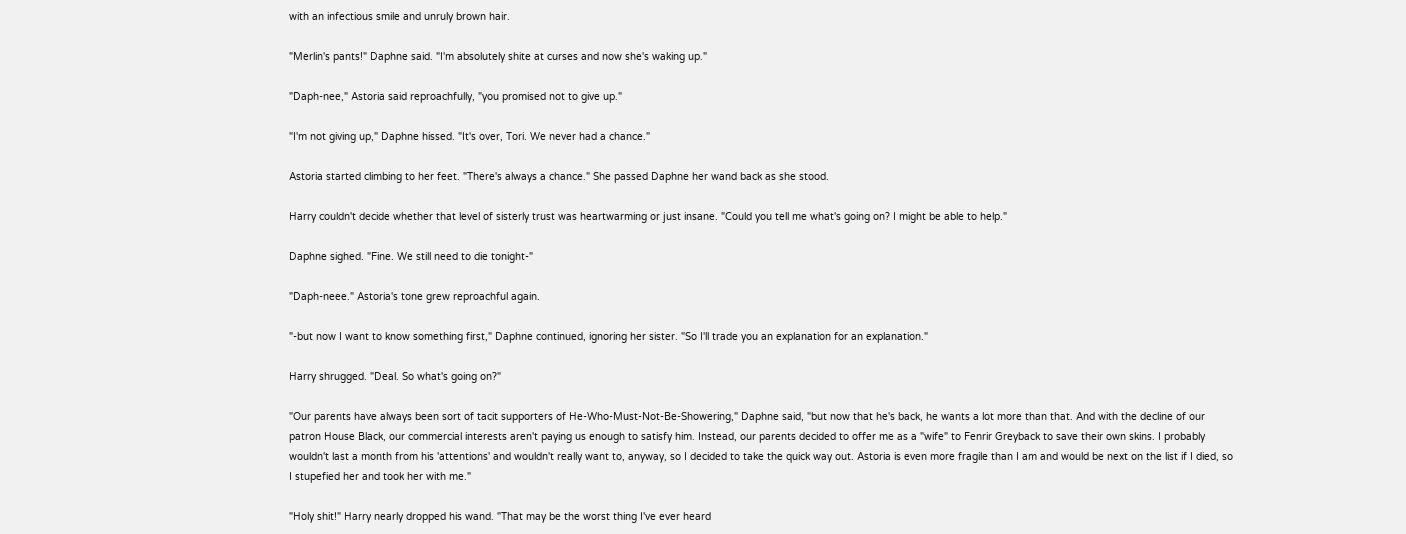with an infectious smile and unruly brown hair.

"Merlin's pants!" Daphne said. "I'm absolutely shite at curses and now she's waking up."

"Daph-nee," Astoria said reproachfully, "you promised not to give up."

"I'm not giving up," Daphne hissed. "It's over, Tori. We never had a chance."

Astoria started climbing to her feet. "There's always a chance." She passed Daphne her wand back as she stood.

Harry couldn't decide whether that level of sisterly trust was heartwarming or just insane. "Could you tell me what's going on? I might be able to help."

Daphne sighed. "Fine. We still need to die tonight-"

"Daph-neee." Astoria's tone grew reproachful again.

"-but now I want to know something first," Daphne continued, ignoring her sister. "So I'll trade you an explanation for an explanation."

Harry shrugged. "Deal. So what's going on?"

"Our parents have always been sort of tacit supporters of He-Who-Must-Not-Be-Showering," Daphne said, "but now that he's back, he wants a lot more than that. And with the decline of our patron House Black, our commercial interests aren't paying us enough to satisfy him. Instead, our parents decided to offer me as a "wife" to Fenrir Greyback to save their own skins. I probably wouldn't last a month from his 'attentions' and wouldn't really want to, anyway, so I decided to take the quick way out. Astoria is even more fragile than I am and would be next on the list if I died, so I stupefied her and took her with me."

"Holy shit!" Harry nearly dropped his wand. "That may be the worst thing I've ever heard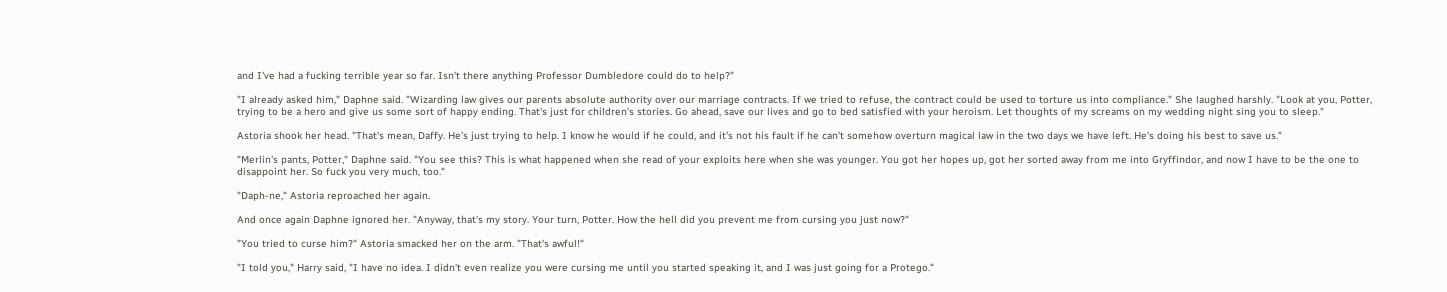and I've had a fucking terrible year so far. Isn't there anything Professor Dumbledore could do to help?"

"I already asked him," Daphne said. "Wizarding law gives our parents absolute authority over our marriage contracts. If we tried to refuse, the contract could be used to torture us into compliance." She laughed harshly. "Look at you, Potter, trying to be a hero and give us some sort of happy ending. That's just for children's stories. Go ahead, save our lives and go to bed satisfied with your heroism. Let thoughts of my screams on my wedding night sing you to sleep."

Astoria shook her head. "That's mean, Daffy. He's just trying to help. I know he would if he could, and it's not his fault if he can't somehow overturn magical law in the two days we have left. He's doing his best to save us."

"Merlin's pants, Potter," Daphne said. "You see this? This is what happened when she read of your exploits here when she was younger. You got her hopes up, got her sorted away from me into Gryffindor, and now I have to be the one to disappoint her. So fuck you very much, too."

"Daph-ne," Astoria reproached her again.

And once again Daphne ignored her. "Anyway, that's my story. Your turn, Potter. How the hell did you prevent me from cursing you just now?"

"You tried to curse him?" Astoria smacked her on the arm. "That's awful!"

"I told you," Harry said, "I have no idea. I didn't even realize you were cursing me until you started speaking it, and I was just going for a Protego."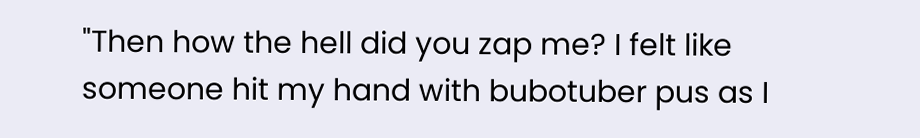"Then how the hell did you zap me? I felt like someone hit my hand with bubotuber pus as I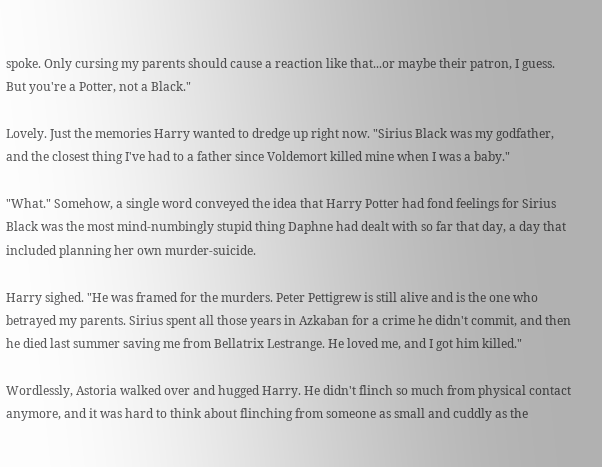spoke. Only cursing my parents should cause a reaction like that...or maybe their patron, I guess. But you're a Potter, not a Black."

Lovely. Just the memories Harry wanted to dredge up right now. "Sirius Black was my godfather, and the closest thing I've had to a father since Voldemort killed mine when I was a baby."

"What." Somehow, a single word conveyed the idea that Harry Potter had fond feelings for Sirius Black was the most mind-numbingly stupid thing Daphne had dealt with so far that day, a day that included planning her own murder-suicide.

Harry sighed. "He was framed for the murders. Peter Pettigrew is still alive and is the one who betrayed my parents. Sirius spent all those years in Azkaban for a crime he didn't commit, and then he died last summer saving me from Bellatrix Lestrange. He loved me, and I got him killed."

Wordlessly, Astoria walked over and hugged Harry. He didn't flinch so much from physical contact anymore, and it was hard to think about flinching from someone as small and cuddly as the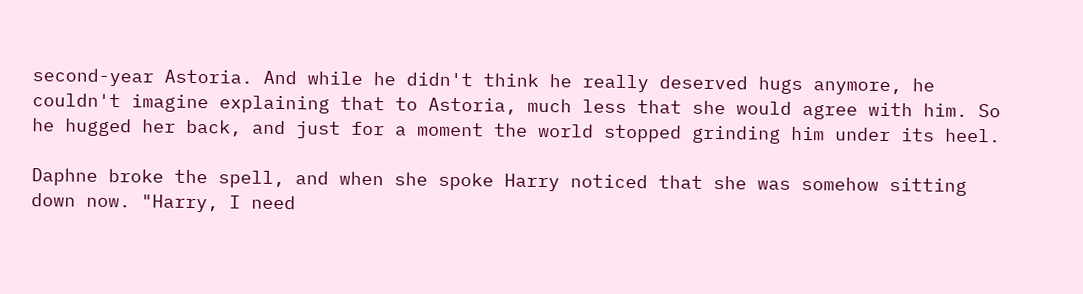second-year Astoria. And while he didn't think he really deserved hugs anymore, he couldn't imagine explaining that to Astoria, much less that she would agree with him. So he hugged her back, and just for a moment the world stopped grinding him under its heel.

Daphne broke the spell, and when she spoke Harry noticed that she was somehow sitting down now. "Harry, I need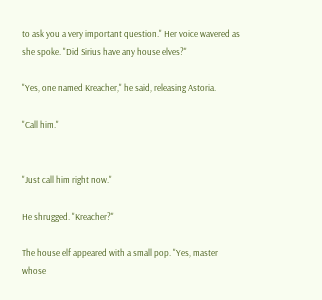to ask you a very important question." Her voice wavered as she spoke. "Did Sirius have any house elves?"

"Yes, one named Kreacher," he said, releasing Astoria.

"Call him."


"Just call him right now."

He shrugged. "Kreacher?"

The house elf appeared with a small pop. "Yes, master whose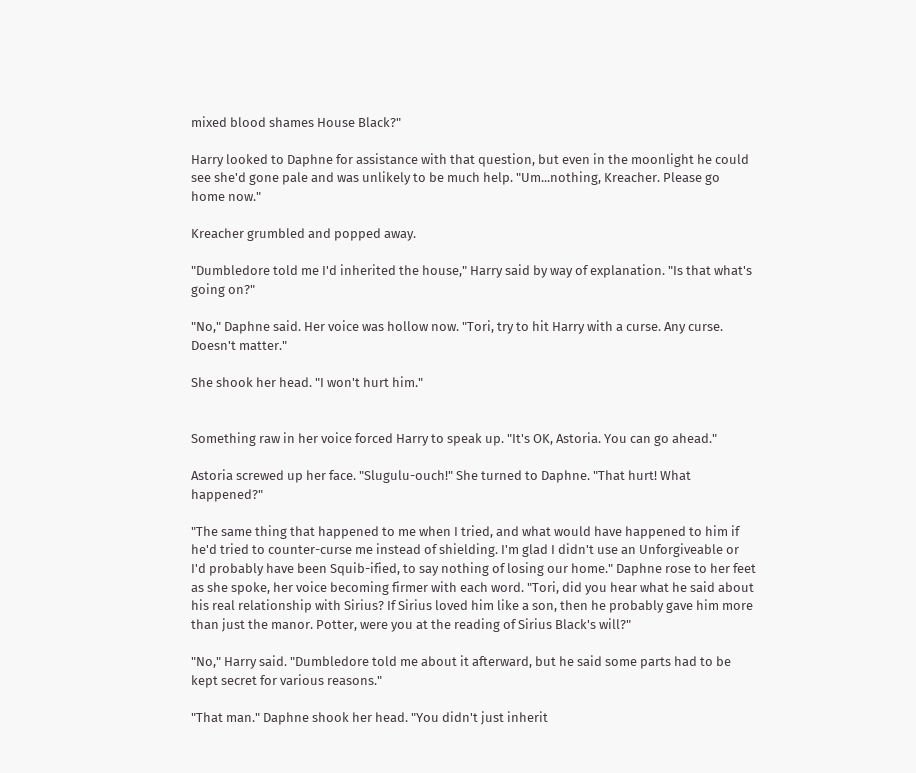mixed blood shames House Black?"

Harry looked to Daphne for assistance with that question, but even in the moonlight he could see she'd gone pale and was unlikely to be much help. "Um...nothing, Kreacher. Please go home now."

Kreacher grumbled and popped away.

"Dumbledore told me I'd inherited the house," Harry said by way of explanation. "Is that what's going on?"

"No," Daphne said. Her voice was hollow now. "Tori, try to hit Harry with a curse. Any curse. Doesn't matter."

She shook her head. "I won't hurt him."


Something raw in her voice forced Harry to speak up. "It's OK, Astoria. You can go ahead."

Astoria screwed up her face. "Slugulu-ouch!" She turned to Daphne. "That hurt! What happened?"

"The same thing that happened to me when I tried, and what would have happened to him if he'd tried to counter-curse me instead of shielding. I'm glad I didn't use an Unforgiveable or I'd probably have been Squib-ified, to say nothing of losing our home." Daphne rose to her feet as she spoke, her voice becoming firmer with each word. "Tori, did you hear what he said about his real relationship with Sirius? If Sirius loved him like a son, then he probably gave him more than just the manor. Potter, were you at the reading of Sirius Black's will?"

"No," Harry said. "Dumbledore told me about it afterward, but he said some parts had to be kept secret for various reasons."

"That man." Daphne shook her head. "You didn't just inherit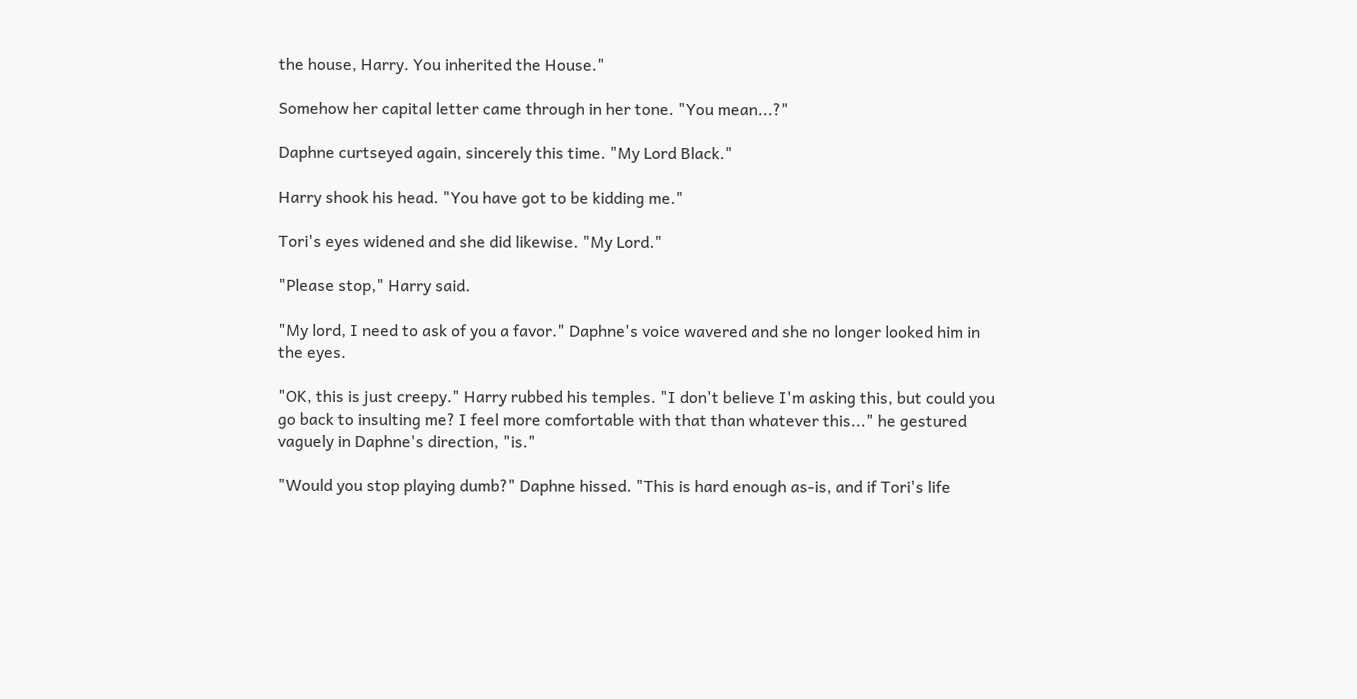the house, Harry. You inherited the House."

Somehow her capital letter came through in her tone. "You mean...?"

Daphne curtseyed again, sincerely this time. "My Lord Black."

Harry shook his head. "You have got to be kidding me."

Tori's eyes widened and she did likewise. "My Lord."

"Please stop," Harry said.

"My lord, I need to ask of you a favor." Daphne's voice wavered and she no longer looked him in the eyes.

"OK, this is just creepy." Harry rubbed his temples. "I don't believe I'm asking this, but could you go back to insulting me? I feel more comfortable with that than whatever this..." he gestured vaguely in Daphne's direction, "is."

"Would you stop playing dumb?" Daphne hissed. "This is hard enough as-is, and if Tori's life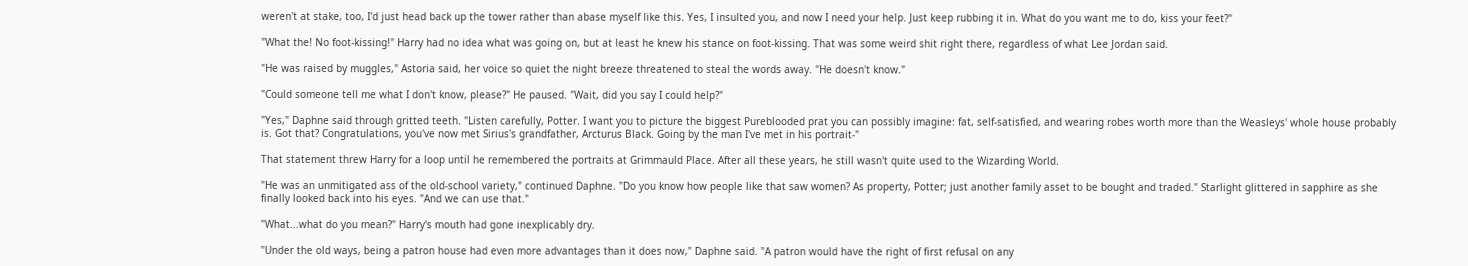weren't at stake, too, I'd just head back up the tower rather than abase myself like this. Yes, I insulted you, and now I need your help. Just keep rubbing it in. What do you want me to do, kiss your feet?"

"What the! No foot-kissing!" Harry had no idea what was going on, but at least he knew his stance on foot-kissing. That was some weird shit right there, regardless of what Lee Jordan said.

"He was raised by muggles," Astoria said, her voice so quiet the night breeze threatened to steal the words away. "He doesn't know."

"Could someone tell me what I don't know, please?" He paused. "Wait, did you say I could help?"

"Yes," Daphne said through gritted teeth. "Listen carefully, Potter. I want you to picture the biggest Pureblooded prat you can possibly imagine: fat, self-satisfied, and wearing robes worth more than the Weasleys' whole house probably is. Got that? Congratulations, you've now met Sirius's grandfather, Arcturus Black. Going by the man I've met in his portrait-"

That statement threw Harry for a loop until he remembered the portraits at Grimmauld Place. After all these years, he still wasn't quite used to the Wizarding World.

"He was an unmitigated ass of the old-school variety," continued Daphne. "Do you know how people like that saw women? As property, Potter; just another family asset to be bought and traded." Starlight glittered in sapphire as she finally looked back into his eyes. "And we can use that."

"What...what do you mean?" Harry's mouth had gone inexplicably dry.

"Under the old ways, being a patron house had even more advantages than it does now," Daphne said. "A patron would have the right of first refusal on any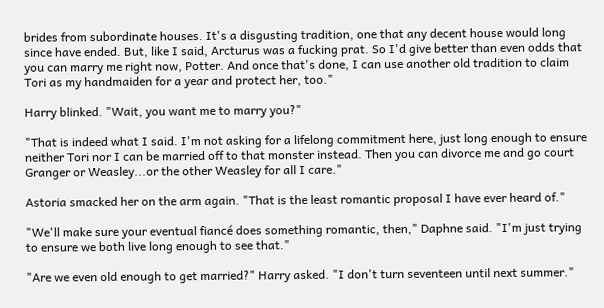brides from subordinate houses. It's a disgusting tradition, one that any decent house would long since have ended. But, like I said, Arcturus was a fucking prat. So I'd give better than even odds that you can marry me right now, Potter. And once that's done, I can use another old tradition to claim Tori as my handmaiden for a year and protect her, too."

Harry blinked. "Wait, you want me to marry you?"

"That is indeed what I said. I'm not asking for a lifelong commitment here, just long enough to ensure neither Tori nor I can be married off to that monster instead. Then you can divorce me and go court Granger or Weasley...or the other Weasley for all I care."

Astoria smacked her on the arm again. "That is the least romantic proposal I have ever heard of."

"We'll make sure your eventual fiancé does something romantic, then," Daphne said. "I'm just trying to ensure we both live long enough to see that."

"Are we even old enough to get married?" Harry asked. "I don't turn seventeen until next summer."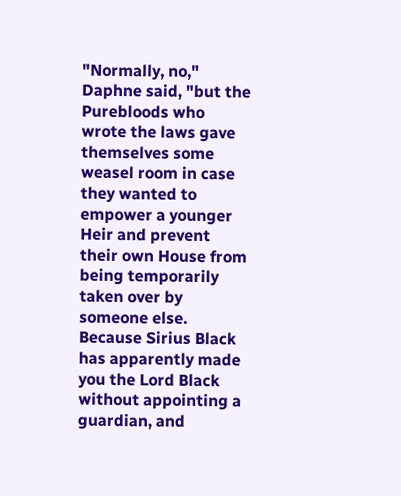"Normally, no," Daphne said, "but the Purebloods who wrote the laws gave themselves some weasel room in case they wanted to empower a younger Heir and prevent their own House from being temporarily taken over by someone else. Because Sirius Black has apparently made you the Lord Black without appointing a guardian, and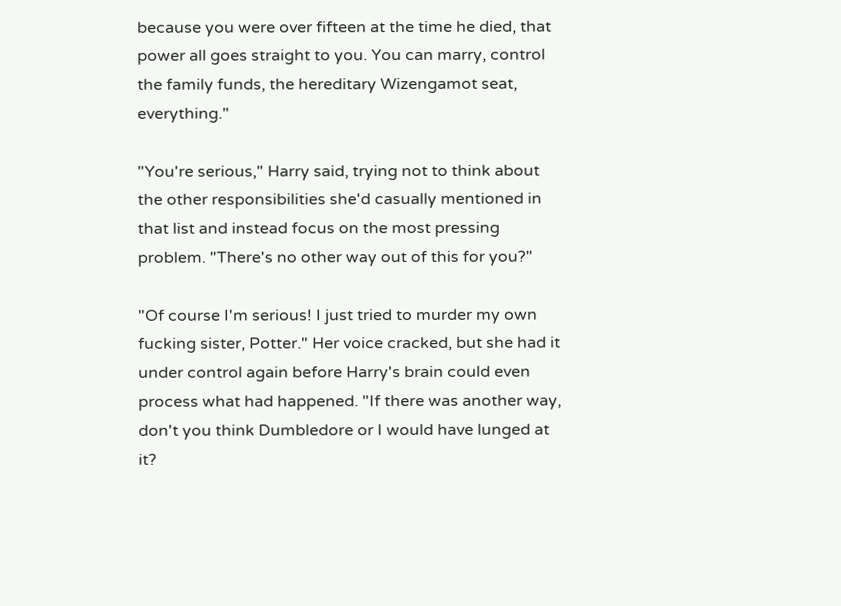because you were over fifteen at the time he died, that power all goes straight to you. You can marry, control the family funds, the hereditary Wizengamot seat, everything."

"You're serious," Harry said, trying not to think about the other responsibilities she'd casually mentioned in that list and instead focus on the most pressing problem. "There's no other way out of this for you?"

"Of course I'm serious! I just tried to murder my own fucking sister, Potter." Her voice cracked, but she had it under control again before Harry's brain could even process what had happened. "If there was another way, don't you think Dumbledore or I would have lunged at it?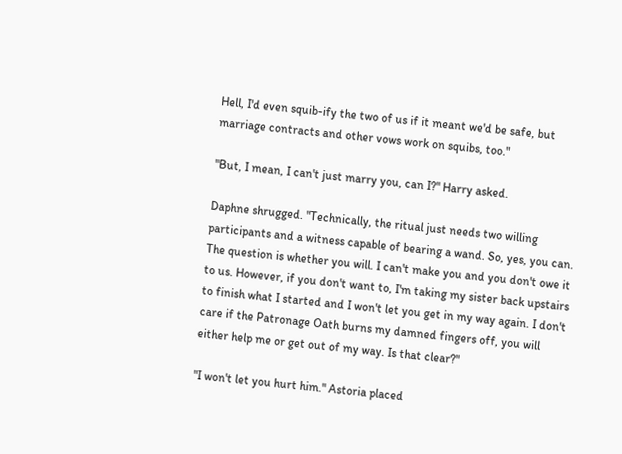Hell, I'd even squib-ify the two of us if it meant we'd be safe, but marriage contracts and other vows work on squibs, too."

"But, I mean, I can't just marry you, can I?" Harry asked.

Daphne shrugged. "Technically, the ritual just needs two willing participants and a witness capable of bearing a wand. So, yes, you can. The question is whether you will. I can't make you and you don't owe it to us. However, if you don't want to, I'm taking my sister back upstairs to finish what I started and I won't let you get in my way again. I don't care if the Patronage Oath burns my damned fingers off, you will either help me or get out of my way. Is that clear?"

"I won't let you hurt him." Astoria placed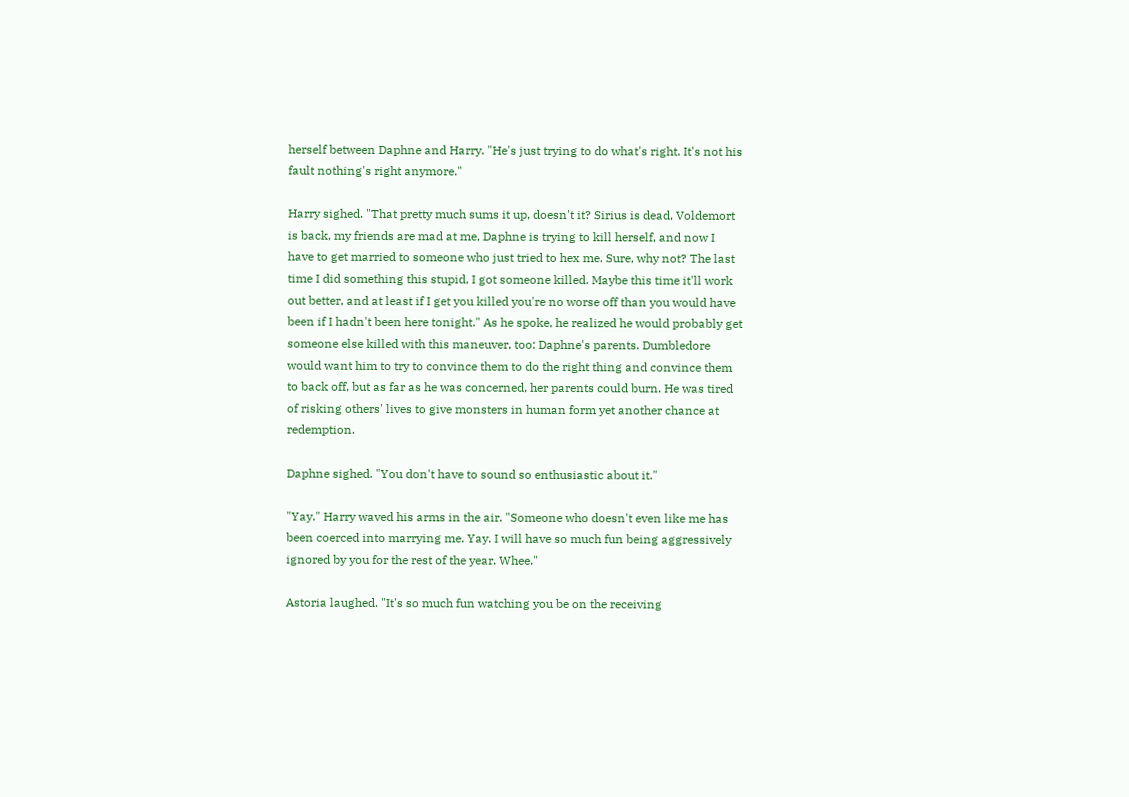herself between Daphne and Harry. "He's just trying to do what's right. It's not his fault nothing's right anymore."

Harry sighed. "That pretty much sums it up, doesn't it? Sirius is dead, Voldemort is back, my friends are mad at me, Daphne is trying to kill herself, and now I have to get married to someone who just tried to hex me. Sure, why not? The last time I did something this stupid, I got someone killed. Maybe this time it'll work out better, and at least if I get you killed you're no worse off than you would have been if I hadn't been here tonight." As he spoke, he realized he would probably get someone else killed with this maneuver, too: Daphne's parents. Dumbledore would want him to try to convince them to do the right thing and convince them to back off, but as far as he was concerned, her parents could burn. He was tired of risking others' lives to give monsters in human form yet another chance at redemption.

Daphne sighed. "You don't have to sound so enthusiastic about it."

"Yay." Harry waved his arms in the air. "Someone who doesn't even like me has been coerced into marrying me. Yay. I will have so much fun being aggressively ignored by you for the rest of the year. Whee."

Astoria laughed. "It's so much fun watching you be on the receiving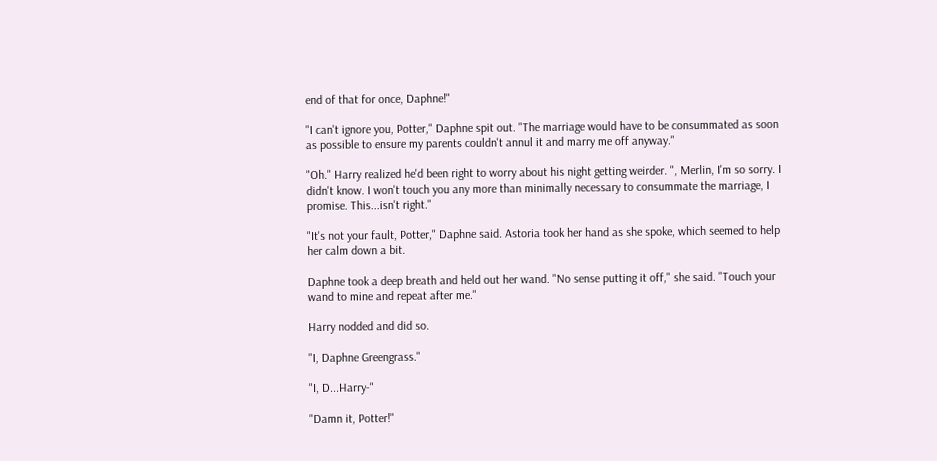end of that for once, Daphne!"

"I can't ignore you, Potter," Daphne spit out. "The marriage would have to be consummated as soon as possible to ensure my parents couldn't annul it and marry me off anyway."

"Oh." Harry realized he'd been right to worry about his night getting weirder. ", Merlin, I'm so sorry. I didn't know. I won't touch you any more than minimally necessary to consummate the marriage, I promise. This...isn't right."

"It's not your fault, Potter," Daphne said. Astoria took her hand as she spoke, which seemed to help her calm down a bit.

Daphne took a deep breath and held out her wand. "No sense putting it off," she said. "Touch your wand to mine and repeat after me."

Harry nodded and did so.

"I, Daphne Greengrass."

"I, D...Harry-"

"Damn it, Potter!"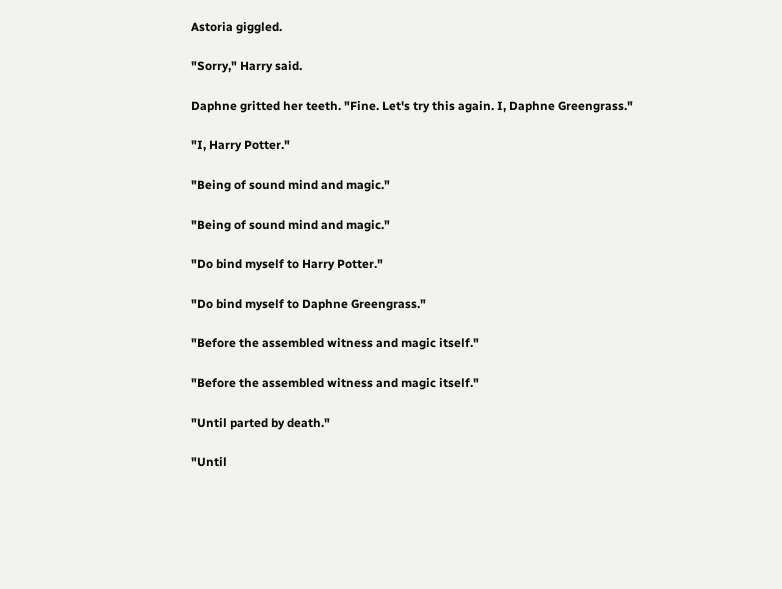Astoria giggled.

"Sorry," Harry said.

Daphne gritted her teeth. "Fine. Let's try this again. I, Daphne Greengrass."

"I, Harry Potter."

"Being of sound mind and magic."

"Being of sound mind and magic."

"Do bind myself to Harry Potter."

"Do bind myself to Daphne Greengrass."

"Before the assembled witness and magic itself."

"Before the assembled witness and magic itself."

"Until parted by death."

"Until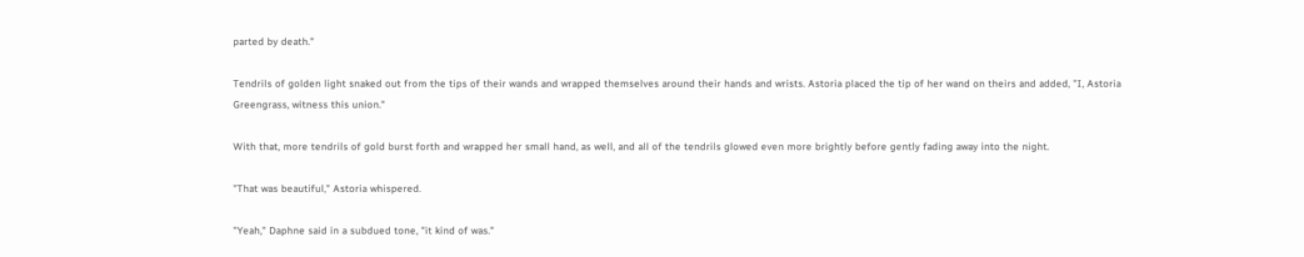parted by death."

Tendrils of golden light snaked out from the tips of their wands and wrapped themselves around their hands and wrists. Astoria placed the tip of her wand on theirs and added, "I, Astoria Greengrass, witness this union."

With that, more tendrils of gold burst forth and wrapped her small hand, as well, and all of the tendrils glowed even more brightly before gently fading away into the night.

"That was beautiful," Astoria whispered.

"Yeah," Daphne said in a subdued tone, "it kind of was."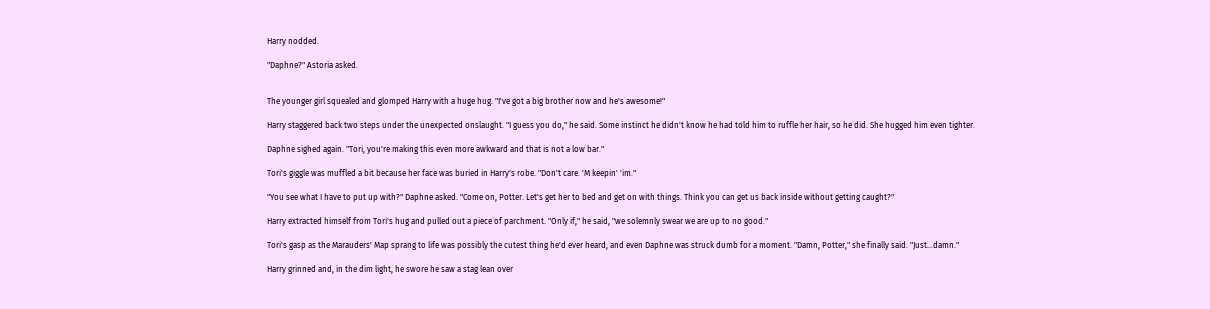Harry nodded.

"Daphne?" Astoria asked.


The younger girl squealed and glomped Harry with a huge hug. "I've got a big brother now and he's awesome!"

Harry staggered back two steps under the unexpected onslaught. "I guess you do," he said. Some instinct he didn't know he had told him to ruffle her hair, so he did. She hugged him even tighter.

Daphne sighed again. "Tori, you're making this even more awkward and that is not a low bar."

Tori's giggle was muffled a bit because her face was buried in Harry's robe. "Don't care. 'M keepin' 'im."

"You see what I have to put up with?" Daphne asked. "Come on, Potter. Let's get her to bed and get on with things. Think you can get us back inside without getting caught?"

Harry extracted himself from Tori's hug and pulled out a piece of parchment. "Only if," he said, "we solemnly swear we are up to no good."

Tori's gasp as the Marauders' Map sprang to life was possibly the cutest thing he'd ever heard, and even Daphne was struck dumb for a moment. "Damn, Potter," she finally said. "Just...damn."

Harry grinned and, in the dim light, he swore he saw a stag lean over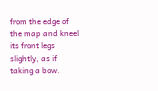from the edge of the map and kneel its front legs slightly, as if taking a bow.